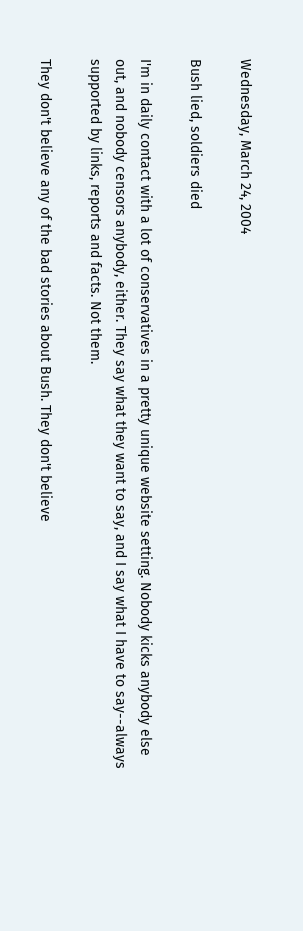Wednesday, March 24, 2004

Bush lied, soldiers died

I'm in daily contact with a lot of conservatives in a pretty unique website setting. Nobody kicks anybody else out, and nobody censors anybody, either. They say what they want to say, and I say what I have to say--always supported by links, reports and facts. Not them.

They don't believe any of the bad stories about Bush. They don't believe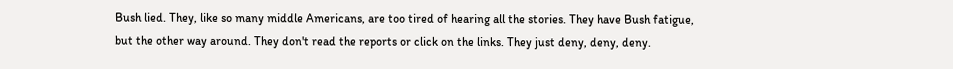Bush lied. They, like so many middle Americans, are too tired of hearing all the stories. They have Bush fatigue, but the other way around. They don't read the reports or click on the links. They just deny, deny, deny.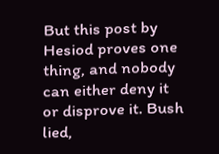But this post by Hesiod proves one thing, and nobody can either deny it or disprove it. Bush lied,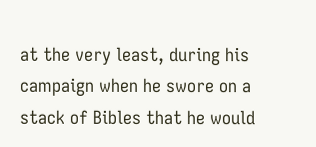at the very least, during his campaign when he swore on a stack of Bibles that he would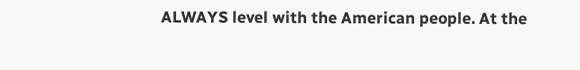ALWAYS level with the American people. At the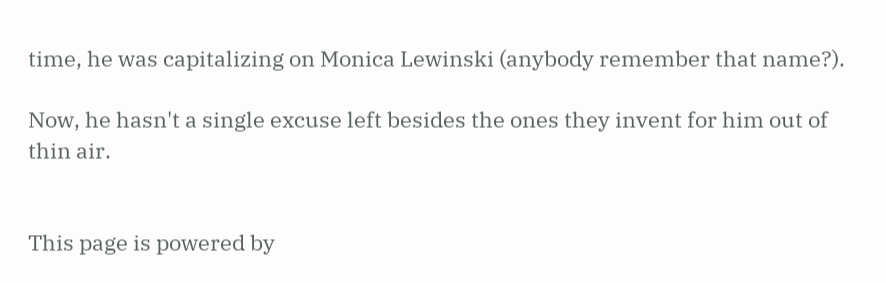time, he was capitalizing on Monica Lewinski (anybody remember that name?).

Now, he hasn't a single excuse left besides the ones they invent for him out of thin air.


This page is powered by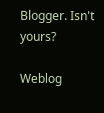Blogger. Isn't yours?

Weblog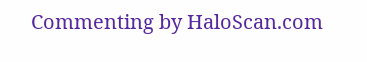Commenting by HaloScan.com